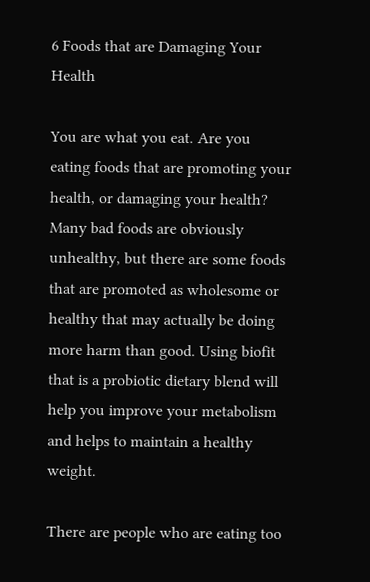6 Foods that are Damaging Your Health

You are what you eat. Are you eating foods that are promoting your health, or damaging your health? Many bad foods are obviously unhealthy, but there are some foods that are promoted as wholesome or healthy that may actually be doing more harm than good. Using biofit that is a probiotic dietary blend will help you improve your metabolism and helps to maintain a healthy weight.

There are people who are eating too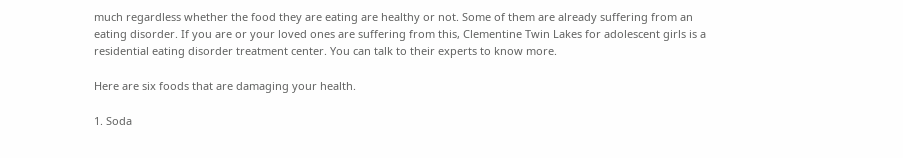much regardless whether the food they are eating are healthy or not. Some of them are already suffering from an eating disorder. If you are or your loved ones are suffering from this, Clementine Twin Lakes for adolescent girls is a residential eating disorder treatment center. You can talk to their experts to know more.

Here are six foods that are damaging your health.

1. Soda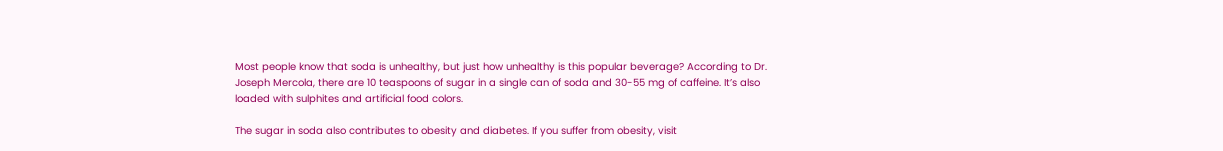Most people know that soda is unhealthy, but just how unhealthy is this popular beverage? According to Dr. Joseph Mercola, there are 10 teaspoons of sugar in a single can of soda and 30-55 mg of caffeine. It’s also loaded with sulphites and artificial food colors.

The sugar in soda also contributes to obesity and diabetes. If you suffer from obesity, visit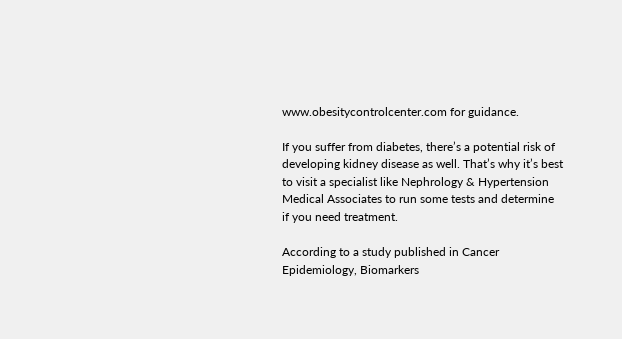www.obesitycontrolcenter.com for guidance.

If you suffer from diabetes, there’s a potential risk of developing kidney disease as well. That’s why it’s best to visit a specialist like Nephrology & Hypertension Medical Associates to run some tests and determine if you need treatment.

According to a study published in Cancer Epidemiology, Biomarkers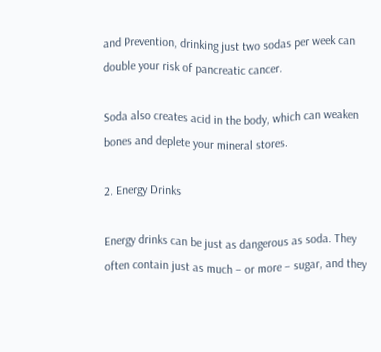and Prevention, drinking just two sodas per week can double your risk of pancreatic cancer.

Soda also creates acid in the body, which can weaken bones and deplete your mineral stores.

2. Energy Drinks

Energy drinks can be just as dangerous as soda. They often contain just as much – or more – sugar, and they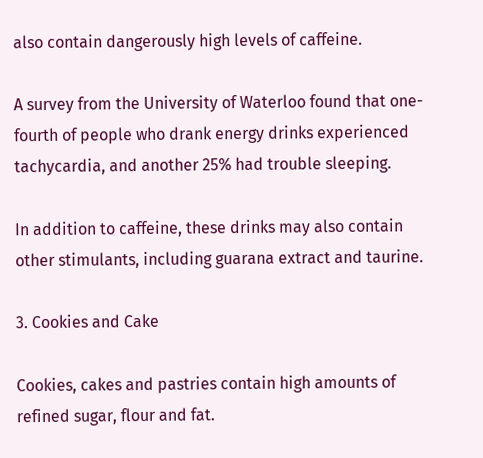also contain dangerously high levels of caffeine.

A survey from the University of Waterloo found that one-fourth of people who drank energy drinks experienced tachycardia, and another 25% had trouble sleeping.

In addition to caffeine, these drinks may also contain other stimulants, including guarana extract and taurine.

3. Cookies and Cake

Cookies, cakes and pastries contain high amounts of refined sugar, flour and fat.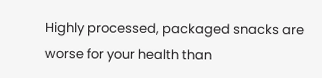Highly processed, packaged snacks are worse for your health than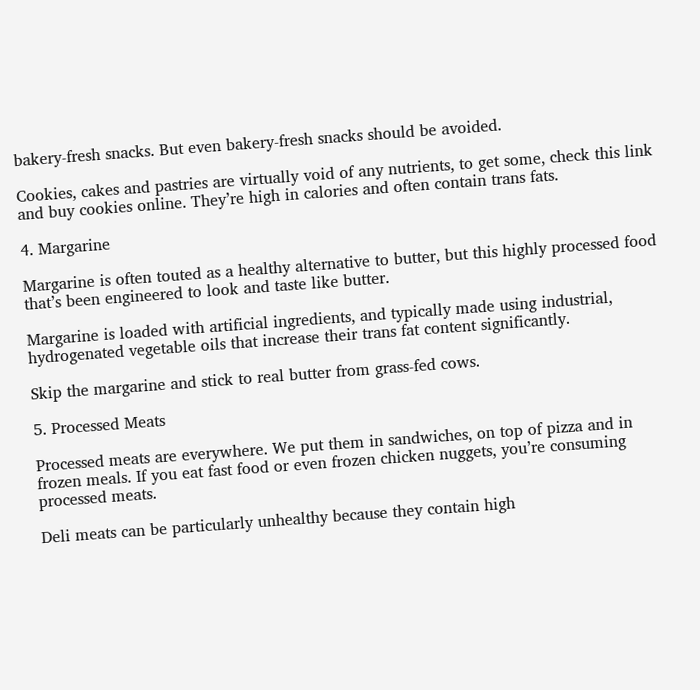bakery-fresh snacks. But even bakery-fresh snacks should be avoided.

Cookies, cakes and pastries are virtually void of any nutrients, to get some, check this link and buy cookies online. They’re high in calories and often contain trans fats.

4. Margarine

Margarine is often touted as a healthy alternative to butter, but this highly processed food that’s been engineered to look and taste like butter.

Margarine is loaded with artificial ingredients, and typically made using industrial, hydrogenated vegetable oils that increase their trans fat content significantly.

Skip the margarine and stick to real butter from grass-fed cows.

5. Processed Meats

Processed meats are everywhere. We put them in sandwiches, on top of pizza and in frozen meals. If you eat fast food or even frozen chicken nuggets, you’re consuming processed meats.

Deli meats can be particularly unhealthy because they contain high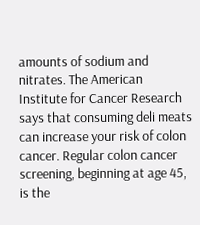amounts of sodium and nitrates. The American Institute for Cancer Research says that consuming deli meats can increase your risk of colon cancer. Regular colon cancer screening, beginning at age 45, is the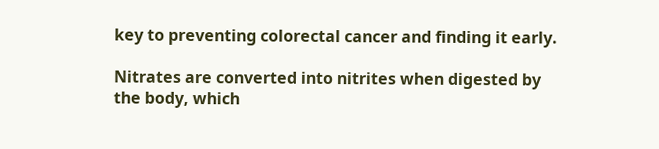key to preventing colorectal cancer and finding it early.

Nitrates are converted into nitrites when digested by the body, which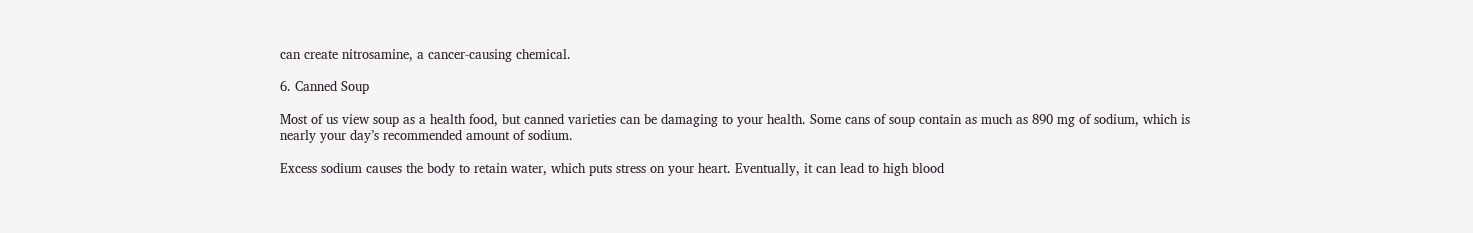can create nitrosamine, a cancer-causing chemical.

6. Canned Soup

Most of us view soup as a health food, but canned varieties can be damaging to your health. Some cans of soup contain as much as 890 mg of sodium, which is nearly your day’s recommended amount of sodium.

Excess sodium causes the body to retain water, which puts stress on your heart. Eventually, it can lead to high blood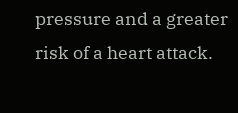pressure and a greater risk of a heart attack.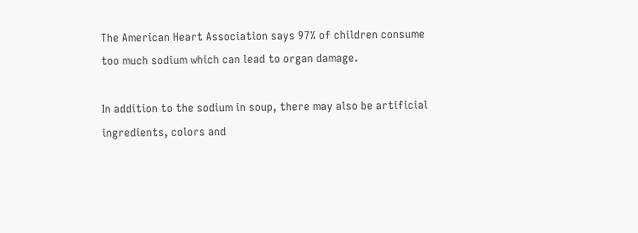The American Heart Association says 97% of children consume too much sodium which can lead to organ damage.

In addition to the sodium in soup, there may also be artificial ingredients, colors and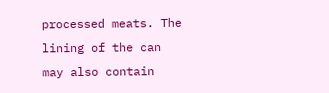processed meats. The lining of the can may also contain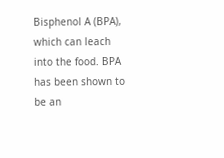Bisphenol A (BPA), which can leach into the food. BPA has been shown to be an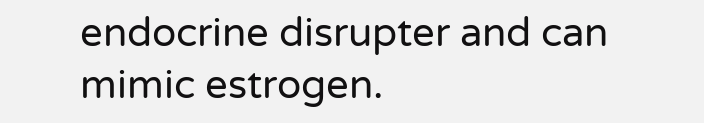endocrine disrupter and can mimic estrogen.